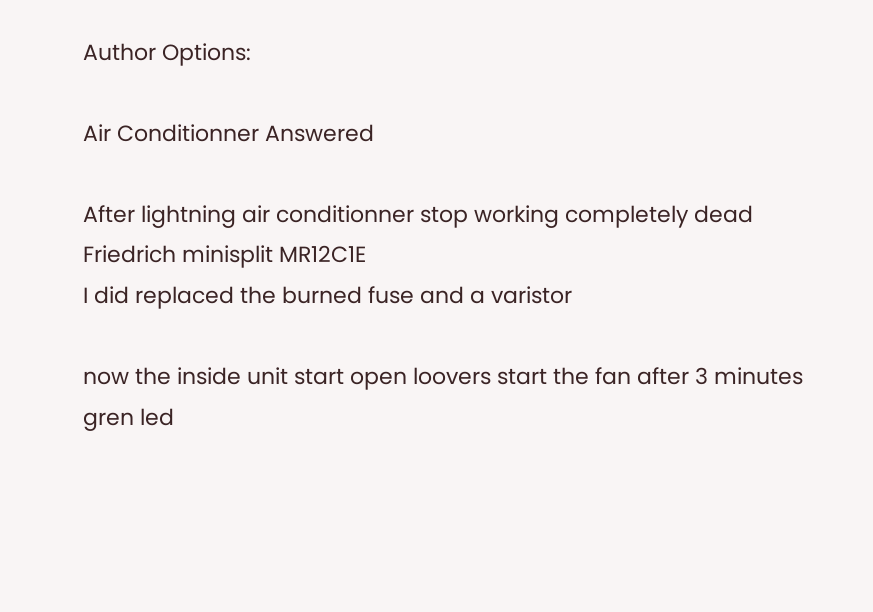Author Options:

Air Conditionner Answered

After lightning air conditionner stop working completely dead
Friedrich minisplit MR12C1E
I did replaced the burned fuse and a varistor

now the inside unit start open loovers start the fan after 3 minutes  gren led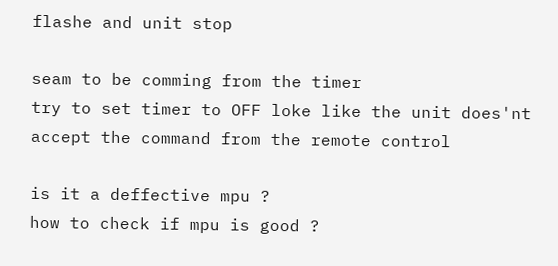flashe and unit stop

seam to be comming from the timer
try to set timer to OFF loke like the unit does'nt accept the command from the remote control

is it a deffective mpu ?
how to check if mpu is good ?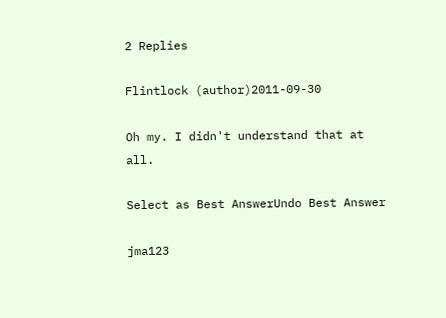2 Replies

Flintlock (author)2011-09-30

Oh my. I didn't understand that at all.

Select as Best AnswerUndo Best Answer

jma123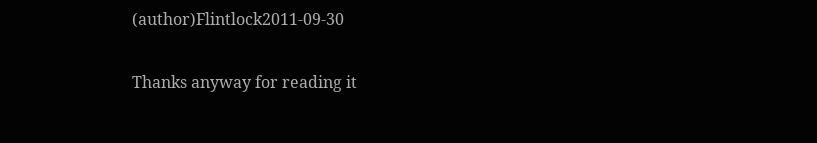(author)Flintlock2011-09-30

Thanks anyway for reading it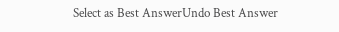Select as Best AnswerUndo Best Answer